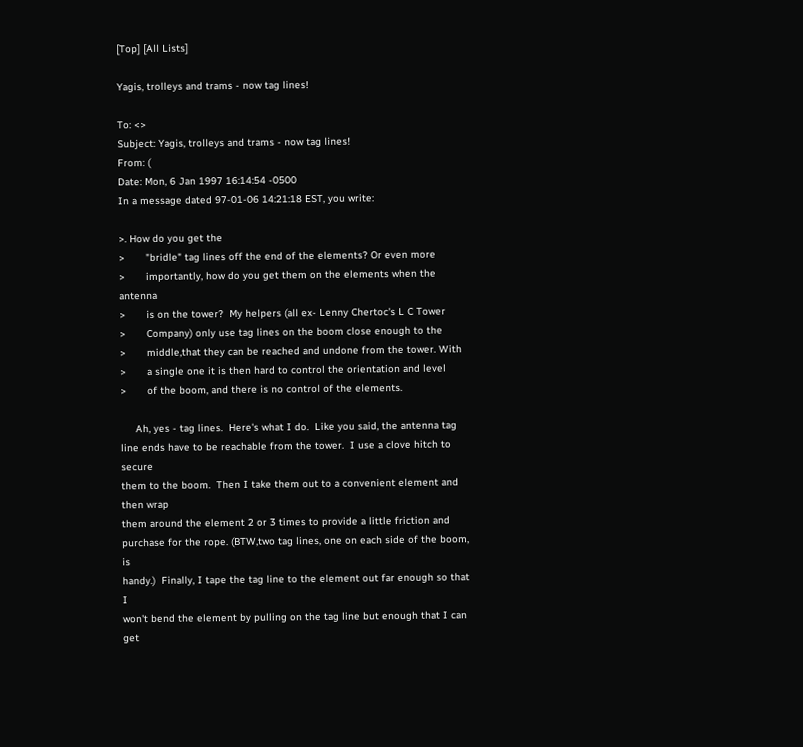[Top] [All Lists]

Yagis, trolleys and trams - now tag lines!

To: <>
Subject: Yagis, trolleys and trams - now tag lines!
From: (
Date: Mon, 6 Jan 1997 16:14:54 -0500
In a message dated 97-01-06 14:21:18 EST, you write:

>. How do you get the
>       "bridle" tag lines off the end of the elements? Or even more
>       importantly, how do you get them on the elements when the antenna
>       is on the tower?  My helpers (all ex- Lenny Chertoc's L C Tower
>       Company) only use tag lines on the boom close enough to the
>       middle,that they can be reached and undone from the tower. With
>       a single one it is then hard to control the orientation and level
>       of the boom, and there is no control of the elements.

     Ah, yes - tag lines.  Here's what I do.  Like you said, the antenna tag
line ends have to be reachable from the tower.  I use a clove hitch to secure
them to the boom.  Then I take them out to a convenient element and then wrap
them around the element 2 or 3 times to provide a little friction and
purchase for the rope. (BTW,two tag lines, one on each side of the boom, is
handy.)  Finally, I tape the tag line to the element out far enough so that I
won't bend the element by pulling on the tag line but enough that I can get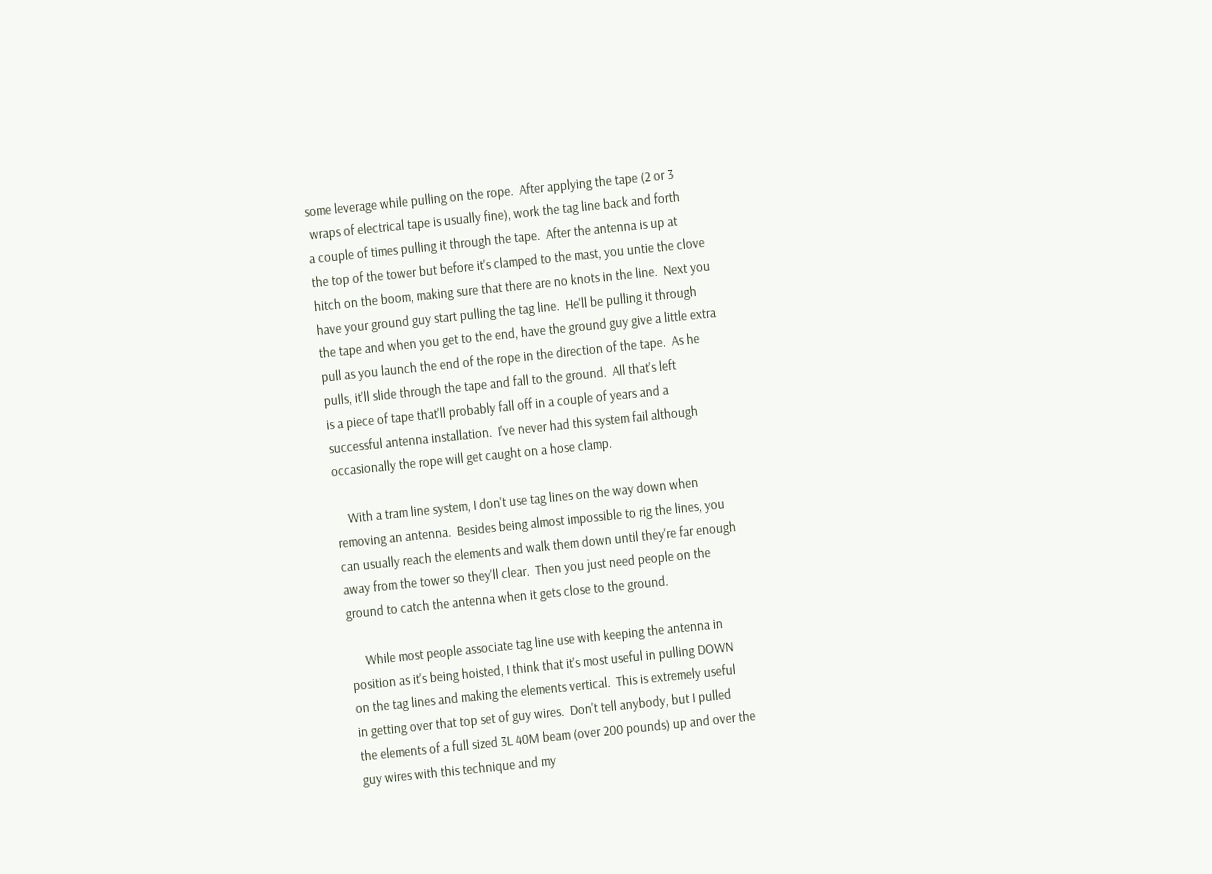some leverage while pulling on the rope.  After applying the tape (2 or 3
 wraps of electrical tape is usually fine), work the tag line back and forth
a couple of times pulling it through the tape.  After the antenna is up at
the top of the tower but before it's clamped to the mast, you untie the clove
hitch on the boom, making sure that there are no knots in the line.  Next you
have your ground guy start pulling the tag line.  He'll be pulling it through
the tape and when you get to the end, have the ground guy give a little extra
pull as you launch the end of the rope in the direction of the tape.  As he
pulls, it'll slide through the tape and fall to the ground.  All that's left
is a piece of tape that'll probably fall off in a couple of years and a
successful antenna installation.  I've never had this system fail although
occasionally the rope will get caught on a hose clamp.

    With a tram line system, I don't use tag lines on the way down when
removing an antenna.  Besides being almost impossible to rig the lines, you
can usually reach the elements and walk them down until they're far enough
away from the tower so they'll clear.  Then you just need people on the
ground to catch the antenna when it gets close to the ground.

     While most people associate tag line use with keeping the antenna in
position as it's being hoisted, I think that it's most useful in pulling DOWN
on the tag lines and making the elements vertical.  This is extremely useful
in getting over that top set of guy wires.  Don't tell anybody, but I pulled
the elements of a full sized 3L 40M beam (over 200 pounds) up and over the
guy wires with this technique and my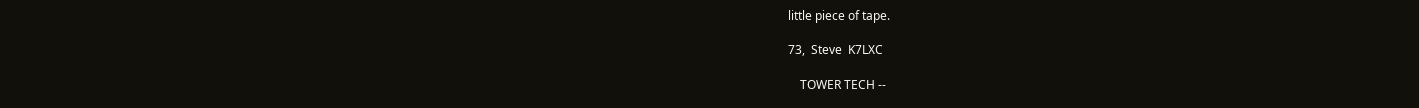little piece of tape.

73,  Steve  K7LXC

    TOWER TECH --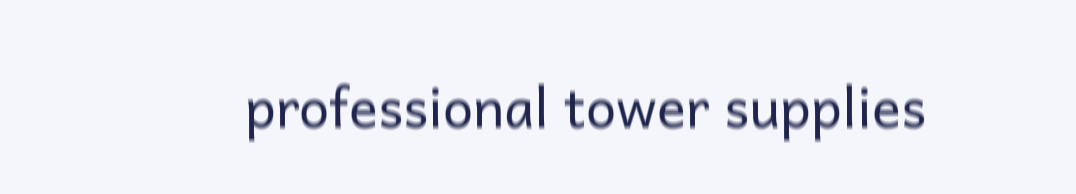professional tower supplies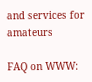and services for amateurs

FAQ on WWW: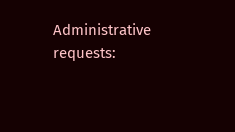Administrative requests: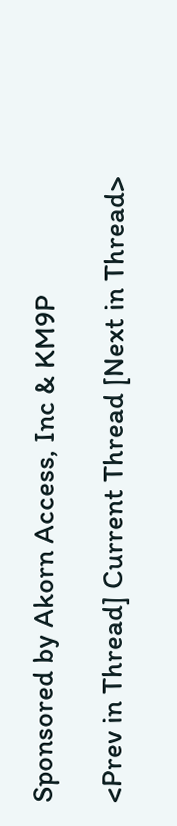Sponsored by Akorn Access, Inc & KM9P

<Prev in Thread] Current Thread [Next in Thread>